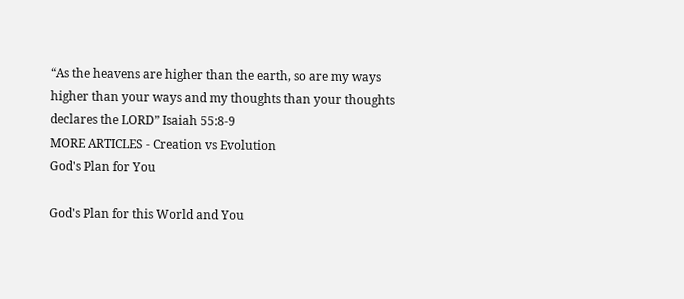“As the heavens are higher than the earth, so are my ways higher than your ways and my thoughts than your thoughts declares the LORD” Isaiah 55:8-9
MORE ARTICLES - Creation vs Evolution
God's Plan for You

God's Plan for this World and You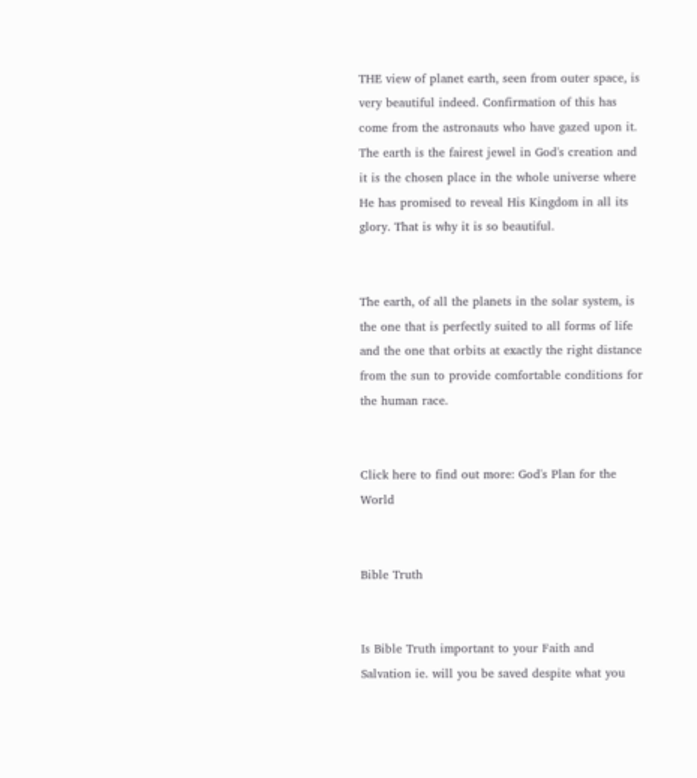THE view of planet earth, seen from outer space, is very beautiful indeed. Confirmation of this has come from the astronauts who have gazed upon it. The earth is the fairest jewel in God's creation and it is the chosen place in the whole universe where He has promised to reveal His Kingdom in all its glory. That is why it is so beautiful.


The earth, of all the planets in the solar system, is the one that is perfectly suited to all forms of life and the one that orbits at exactly the right distance from the sun to provide comfortable conditions for the human race.


Click here to find out more: God's Plan for the World


Bible Truth


Is Bible Truth important to your Faith and Salvation ie. will you be saved despite what you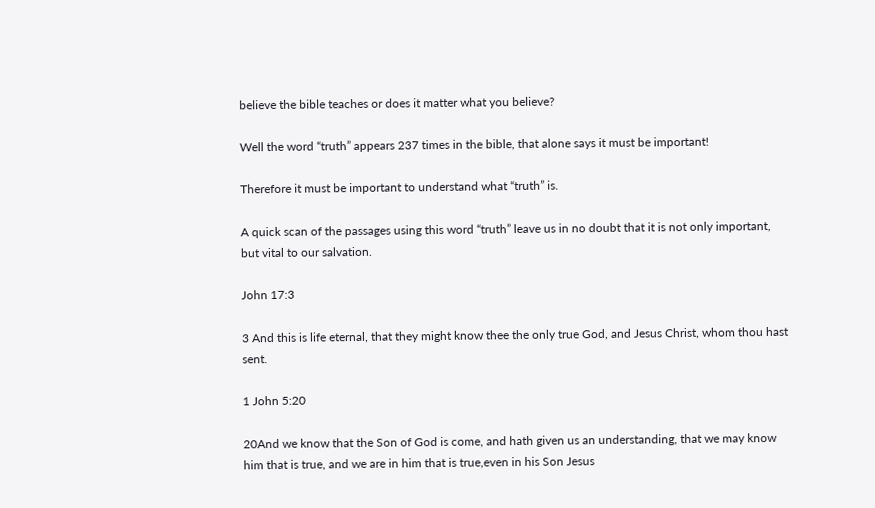believe the bible teaches or does it matter what you believe?

Well the word “truth” appears 237 times in the bible, that alone says it must be important!

Therefore it must be important to understand what “truth” is.

A quick scan of the passages using this word “truth” leave us in no doubt that it is not only important, but vital to our salvation.

John 17:3

3 And this is life eternal, that they might know thee the only true God, and Jesus Christ, whom thou hast sent.

1 John 5:20

20And we know that the Son of God is come, and hath given us an understanding, that we may know him that is true, and we are in him that is true,even in his Son Jesus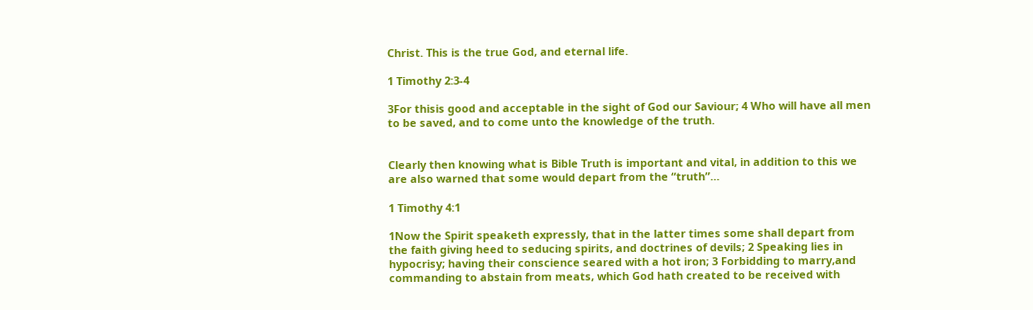Christ. This is the true God, and eternal life.

1 Timothy 2:3-4

3For thisis good and acceptable in the sight of God our Saviour; 4 Who will have all men to be saved, and to come unto the knowledge of the truth.


Clearly then knowing what is Bible Truth is important and vital, in addition to this we are also warned that some would depart from the “truth”…

1 Timothy 4:1

1Now the Spirit speaketh expressly, that in the latter times some shall depart from the faith giving heed to seducing spirits, and doctrines of devils; 2 Speaking lies in hypocrisy; having their conscience seared with a hot iron; 3 Forbidding to marry,and commanding to abstain from meats, which God hath created to be received with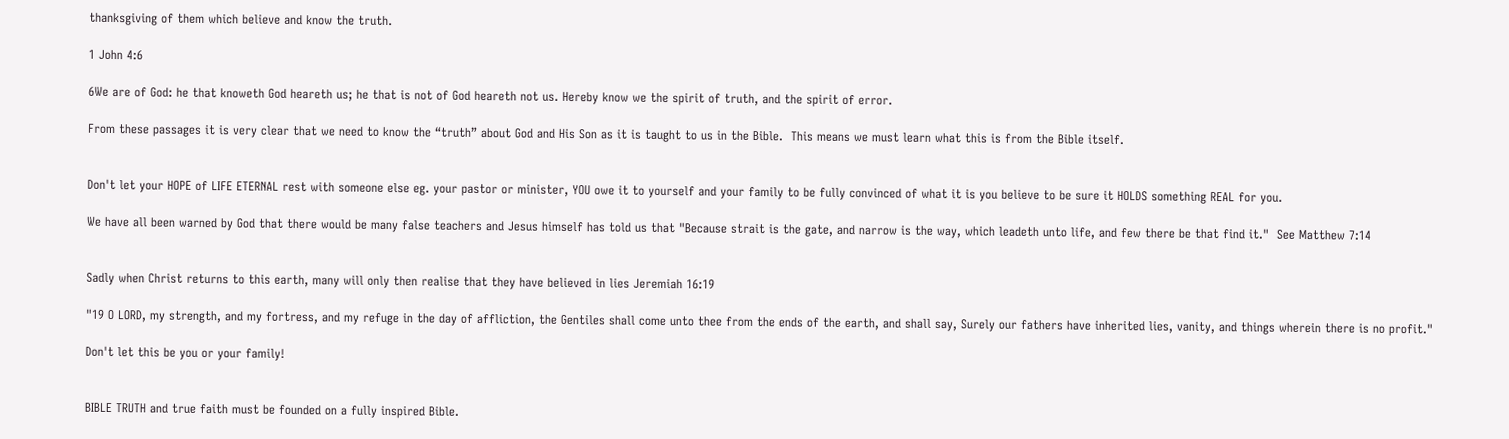thanksgiving of them which believe and know the truth.

1 John 4:6

6We are of God: he that knoweth God heareth us; he that is not of God heareth not us. Hereby know we the spirit of truth, and the spirit of error.

From these passages it is very clear that we need to know the “truth” about God and His Son as it is taught to us in the Bible.  This means we must learn what this is from the Bible itself.


Don't let your HOPE of LIFE ETERNAL rest with someone else eg. your pastor or minister, YOU owe it to yourself and your family to be fully convinced of what it is you believe to be sure it HOLDS something REAL for you.

We have all been warned by God that there would be many false teachers and Jesus himself has told us that "Because strait is the gate, and narrow is the way, which leadeth unto life, and few there be that find it."  See Matthew 7:14


Sadly when Christ returns to this earth, many will only then realise that they have believed in lies Jeremiah 16:19

"19 O LORD, my strength, and my fortress, and my refuge in the day of affliction, the Gentiles shall come unto thee from the ends of the earth, and shall say, Surely our fathers have inherited lies, vanity, and things wherein there is no profit."

Don't let this be you or your family!


BIBLE TRUTH and true faith must be founded on a fully inspired Bible.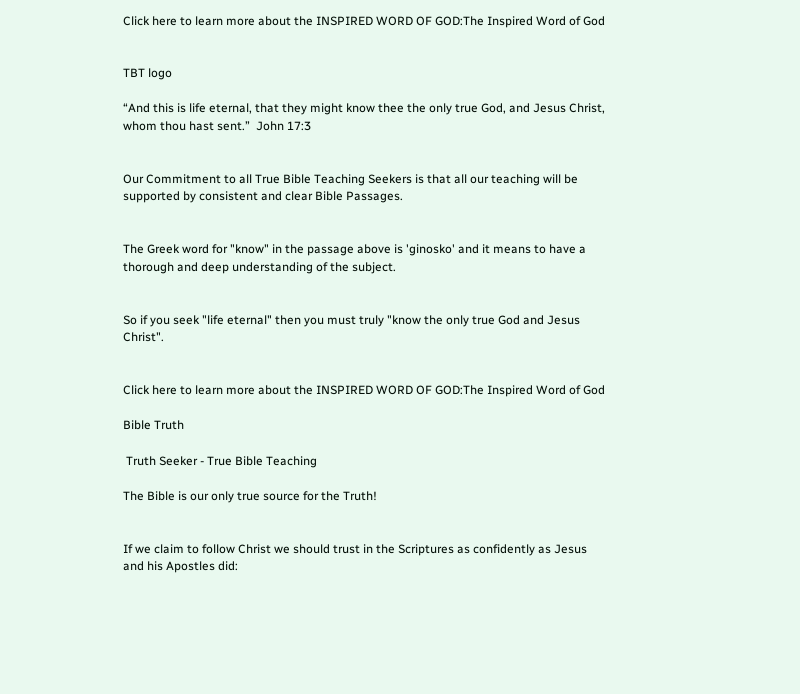Click here to learn more about the INSPIRED WORD OF GOD:The Inspired Word of God


TBT logo

“And this is life eternal, that they might know thee the only true God, and Jesus Christ, whom thou hast sent.”  John 17:3


Our Commitment to all True Bible Teaching Seekers is that all our teaching will be supported by consistent and clear Bible Passages.


The Greek word for "know" in the passage above is 'ginosko' and it means to have a thorough and deep understanding of the subject.


So if you seek "life eternal" then you must truly "know the only true God and Jesus Christ".


Click here to learn more about the INSPIRED WORD OF GOD:The Inspired Word of God

Bible Truth

 Truth Seeker - True Bible Teaching

The Bible is our only true source for the Truth!


If we claim to follow Christ we should trust in the Scriptures as confidently as Jesus and his Apostles did: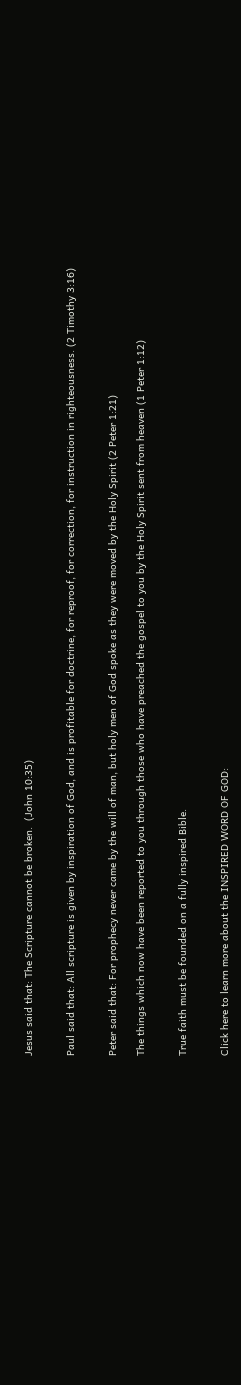Jesus said that: The Scripture cannot be broken.  (John 10:35)


Paul said that: All scripture is given by inspiration of God, and is profitable for doctrine, for reproof, for correction, for instruction in righteousness. (2 Timothy 3:16)


Peter said that: For prophecy never came by the will of man, but holy men of God spoke as they were moved by the Holy Spirit (2 Peter 1:21)

The things which now have been reported to you through those who have preached the gospel to you by the Holy Spirit sent from heaven (1 Peter 1:12)


True faith must be founded on a fully inspired Bible.


Click here to learn more about the INSPIRED WORD OF GOD: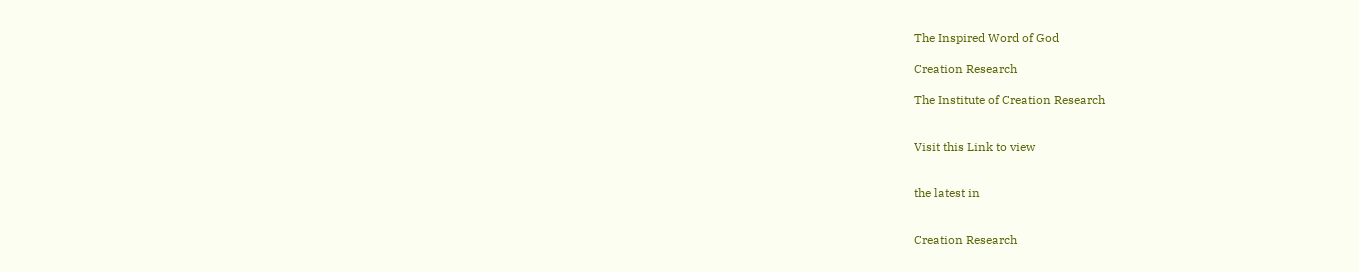The Inspired Word of God

Creation Research

The Institute of Creation Research


Visit this Link to view


the latest in


Creation Research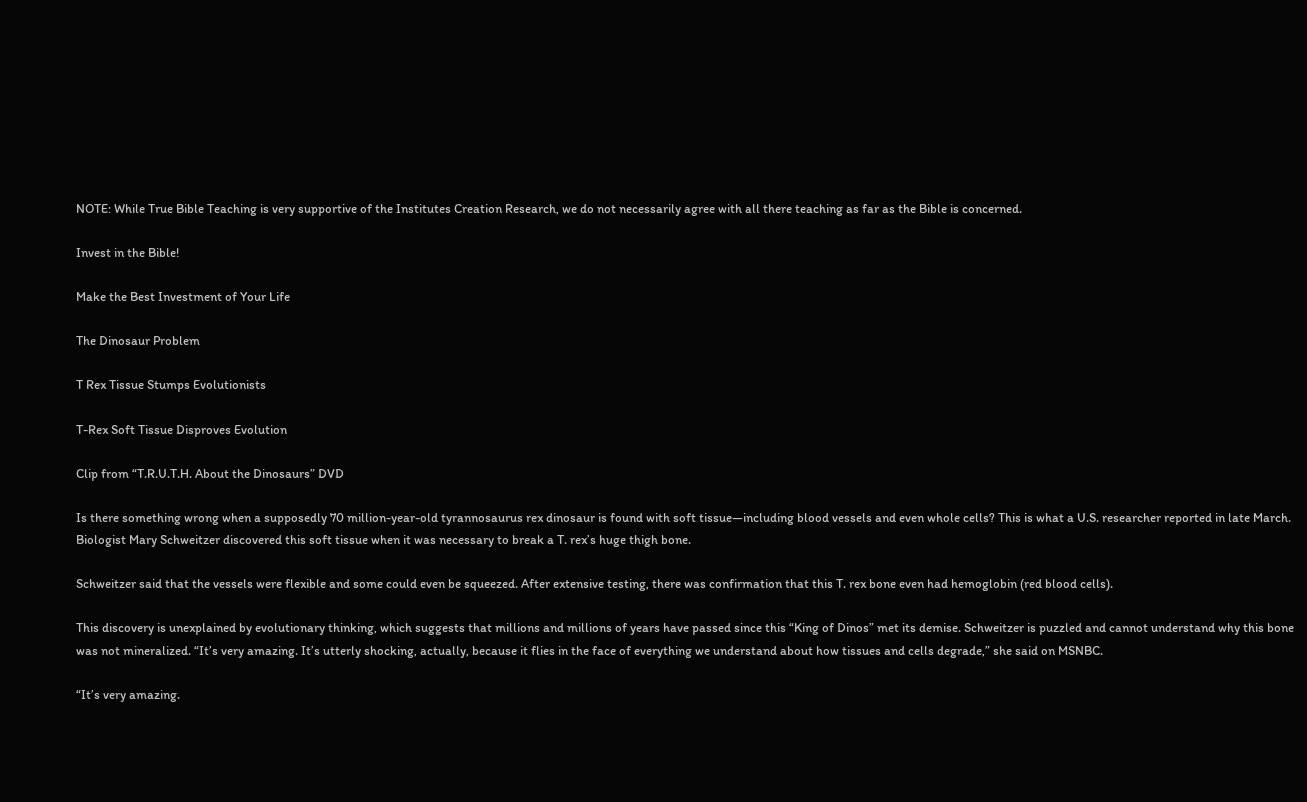NOTE: While True Bible Teaching is very supportive of the Institutes Creation Research, we do not necessarily agree with all there teaching as far as the Bible is concerned.

Invest in the Bible!

Make the Best Investment of Your Life

The Dinosaur Problem

T Rex Tissue Stumps Evolutionists

T-Rex Soft Tissue Disproves Evolution

Clip from “T.R.U.T.H. About the Dinosaurs” DVD

Is there something wrong when a supposedly 70 million-year-old tyrannosaurus rex dinosaur is found with soft tissue—including blood vessels and even whole cells? This is what a U.S. researcher reported in late March.  Biologist Mary Schweitzer discovered this soft tissue when it was necessary to break a T. rex’s huge thigh bone.

Schweitzer said that the vessels were flexible and some could even be squeezed. After extensive testing, there was confirmation that this T. rex bone even had hemoglobin (red blood cells).

This discovery is unexplained by evolutionary thinking, which suggests that millions and millions of years have passed since this “King of Dinos” met its demise. Schweitzer is puzzled and cannot understand why this bone was not mineralized. “It’s very amazing. It’s utterly shocking, actually, because it flies in the face of everything we understand about how tissues and cells degrade,” she said on MSNBC.

“It’s very amazing.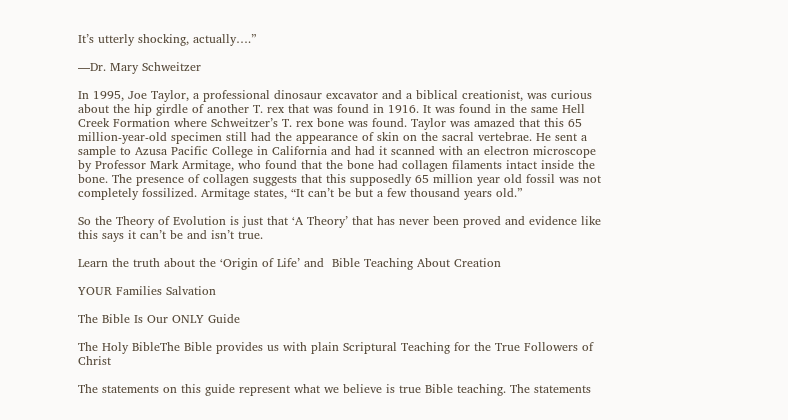It’s utterly shocking, actually….”

—Dr. Mary Schweitzer

In 1995, Joe Taylor, a professional dinosaur excavator and a biblical creationist, was curious about the hip girdle of another T. rex that was found in 1916. It was found in the same Hell Creek Formation where Schweitzer’s T. rex bone was found. Taylor was amazed that this 65 million-year-old specimen still had the appearance of skin on the sacral vertebrae. He sent a sample to Azusa Pacific College in California and had it scanned with an electron microscope by Professor Mark Armitage, who found that the bone had collagen filaments intact inside the bone. The presence of collagen suggests that this supposedly 65 million year old fossil was not completely fossilized. Armitage states, “It can’t be but a few thousand years old.”

So the Theory of Evolution is just that ‘A Theory’ that has never been proved and evidence like this says it can’t be and isn’t true.

Learn the truth about the ‘Origin of Life’ and  Bible Teaching About Creation

YOUR Families Salvation

The Bible Is Our ONLY Guide

The Holy BibleThe Bible provides us with plain Scriptural Teaching for the True Followers of Christ

The statements on this guide represent what we believe is true Bible teaching. The statements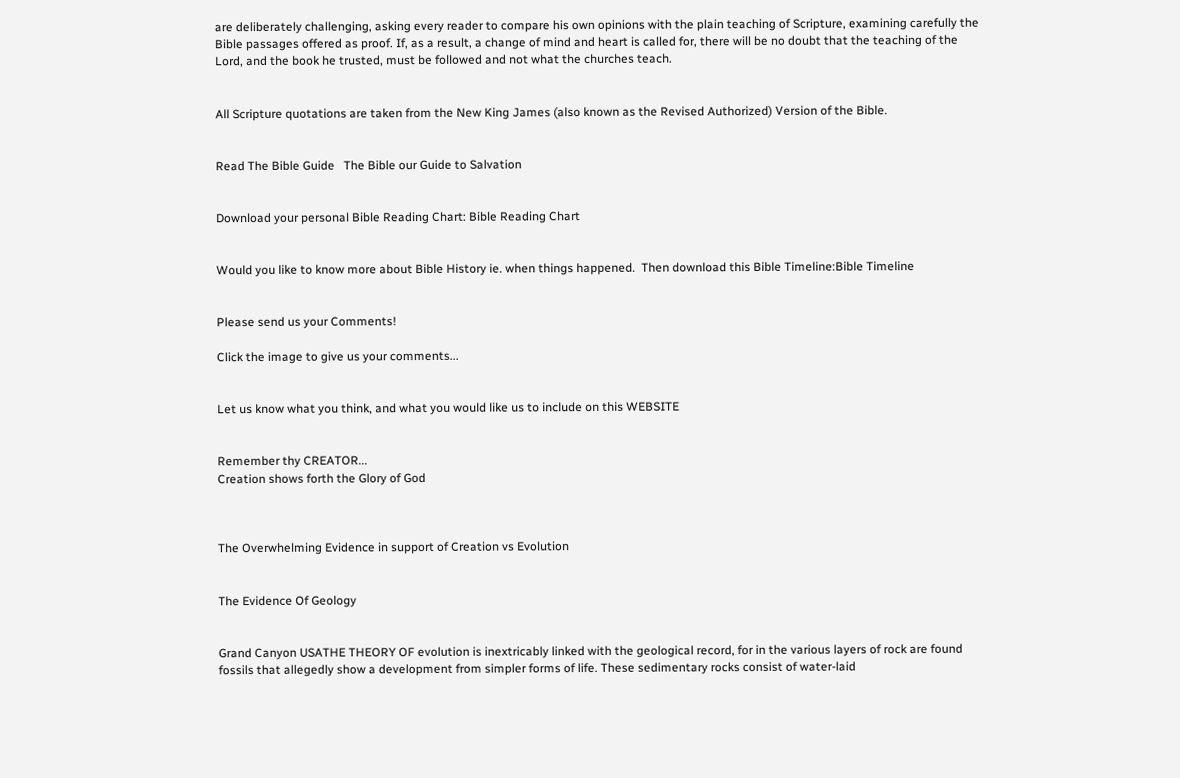are deliberately challenging, asking every reader to compare his own opinions with the plain teaching of Scripture, examining carefully the Bible passages offered as proof. If, as a result, a change of mind and heart is called for, there will be no doubt that the teaching of the Lord, and the book he trusted, must be followed and not what the churches teach.


All Scripture quotations are taken from the New King James (also known as the Revised Authorized) Version of the Bible.


Read The Bible Guide   The Bible our Guide to Salvation


Download your personal Bible Reading Chart: Bible Reading Chart


Would you like to know more about Bible History ie. when things happened.  Then download this Bible Timeline:Bible Timeline


Please send us your Comments!

Click the image to give us your comments...


Let us know what you think, and what you would like us to include on this WEBSITE


Remember thy CREATOR...
Creation shows forth the Glory of God



The Overwhelming Evidence in support of Creation vs Evolution


The Evidence Of Geology


Grand Canyon USATHE THEORY OF evolution is inextricably linked with the geological record, for in the various layers of rock are found fossils that allegedly show a development from simpler forms of life. These sedimentary rocks consist of water-laid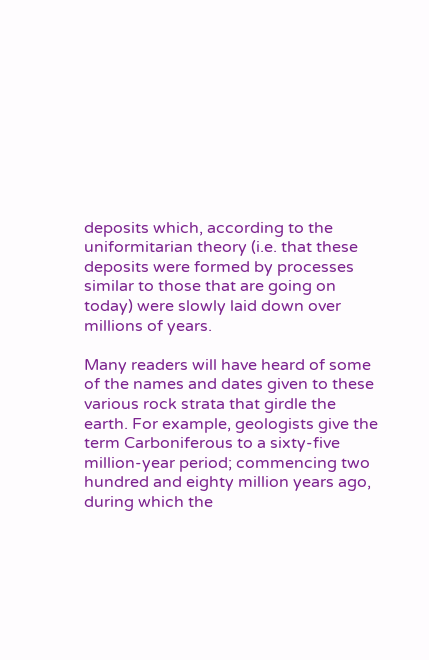deposits which, according to the uniformitarian theory (i.e. that these deposits were formed by processes similar to those that are going on today) were slowly laid down over millions of years.

Many readers will have heard of some of the names and dates given to these various rock strata that girdle the earth. For example, geologists give the term Carboniferous to a sixty-five million-year period; commencing two hundred and eighty million years ago, during which the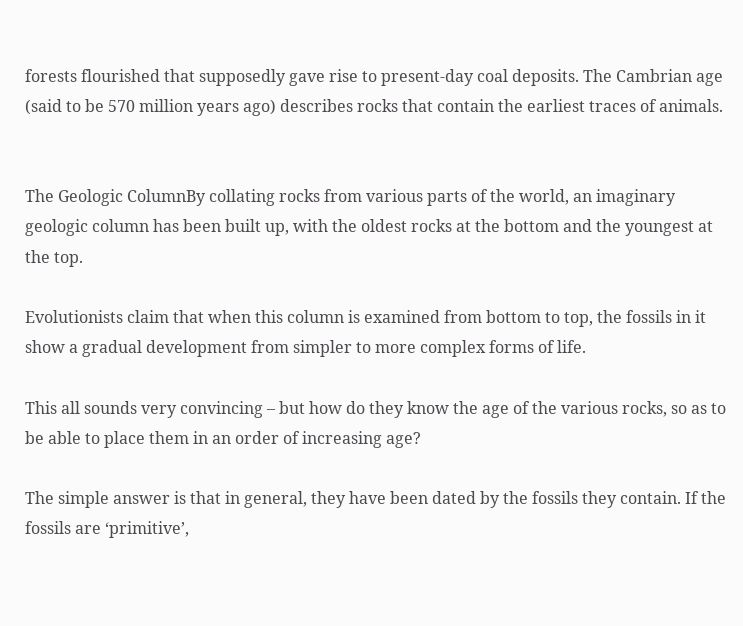forests flourished that supposedly gave rise to present-day coal deposits. The Cambrian age (said to be 570 million years ago) describes rocks that contain the earliest traces of animals.


The Geologic ColumnBy collating rocks from various parts of the world, an imaginary geologic column has been built up, with the oldest rocks at the bottom and the youngest at the top.

Evolutionists claim that when this column is examined from bottom to top, the fossils in it show a gradual development from simpler to more complex forms of life.

This all sounds very convincing – but how do they know the age of the various rocks, so as to be able to place them in an order of increasing age?

The simple answer is that in general, they have been dated by the fossils they contain. If the fossils are ‘primitive’,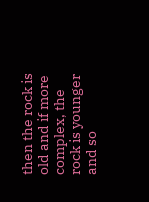then the rock is old and if more complex, the rock is younger and so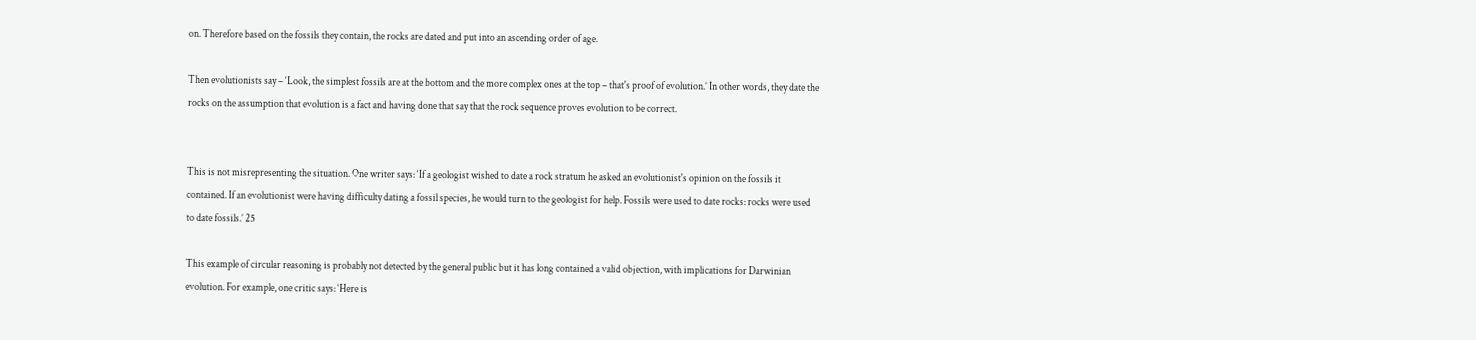on. Therefore based on the fossils they contain, the rocks are dated and put into an ascending order of age.

Then evolutionists say – ‘Look, the simplest fossils are at the bottom and the more complex ones at the top – that's proof of evolution.’ In other words, they date the rocks on the assumption that evolution is a fact and having done that say that the rock sequence proves evolution to be correct.


This is not misrepresenting the situation. One writer says: ‘If a geologist wished to date a rock stratum he asked an evolutionist's opinion on the fossils it contained. If an evolutionist were having difficulty dating a fossil species, he would turn to the geologist for help. Fossils were used to date rocks: rocks were used to date fossils.’ 25

This example of circular reasoning is probably not detected by the general public but it has long contained a valid objection, with implications for Darwinian evolution. For example, one critic says: ‘Here is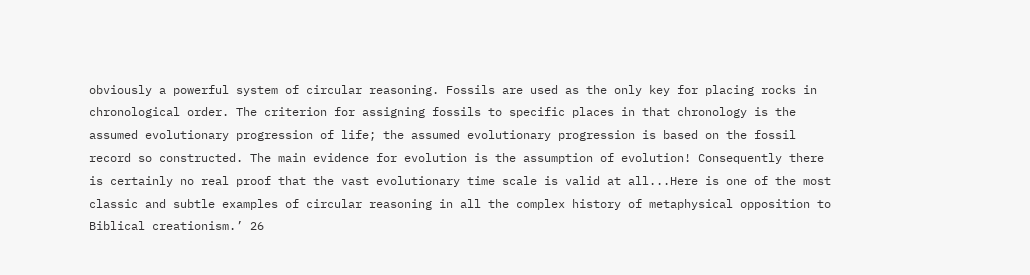obviously a powerful system of circular reasoning. Fossils are used as the only key for placing rocks in chronological order. The criterion for assigning fossils to specific places in that chronology is the assumed evolutionary progression of life; the assumed evolutionary progression is based on the fossil record so constructed. The main evidence for evolution is the assumption of evolution! Consequently there is certainly no real proof that the vast evolutionary time scale is valid at all...Here is one of the most classic and subtle examples of circular reasoning in all the complex history of metaphysical opposition to Biblical creationism.’ 26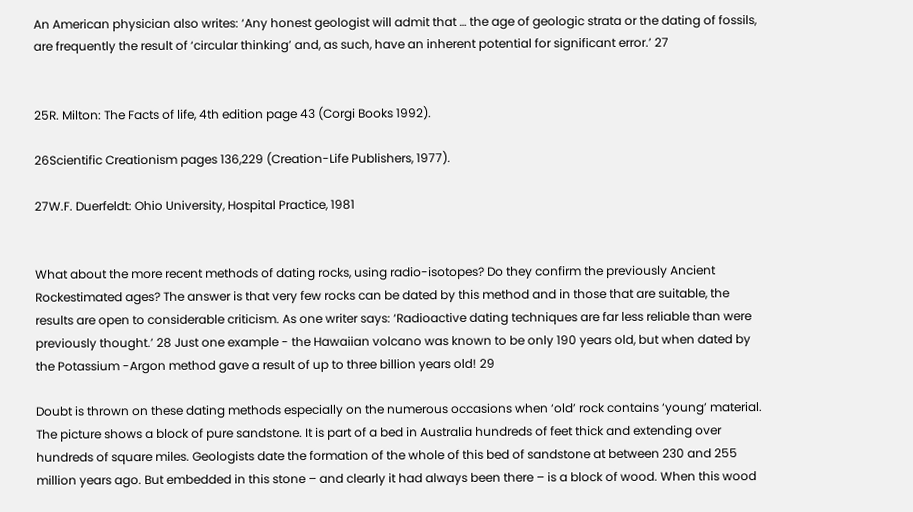An American physician also writes: ‘Any honest geologist will admit that … the age of geologic strata or the dating of fossils, are frequently the result of ‘circular thinking’ and, as such, have an inherent potential for significant error.’ 27


25R. Milton: The Facts of life, 4th edition page 43 (Corgi Books 1992).

26Scientific Creationism pages 136,229 (Creation-Life Publishers, 1977).

27W.F. Duerfeldt: Ohio University, Hospital Practice, 1981


What about the more recent methods of dating rocks, using radio-isotopes? Do they confirm the previously Ancient Rockestimated ages? The answer is that very few rocks can be dated by this method and in those that are suitable, the results are open to considerable criticism. As one writer says: ‘Radioactive dating techniques are far less reliable than were previously thought.’ 28 Just one example - the Hawaiian volcano was known to be only 190 years old, but when dated by the Potassium -Argon method gave a result of up to three billion years old! 29

Doubt is thrown on these dating methods especially on the numerous occasions when ‘old’ rock contains ‘young’ material. The picture shows a block of pure sandstone. It is part of a bed in Australia hundreds of feet thick and extending over hundreds of square miles. Geologists date the formation of the whole of this bed of sandstone at between 230 and 255 million years ago. But embedded in this stone – and clearly it had always been there – is a block of wood. When this wood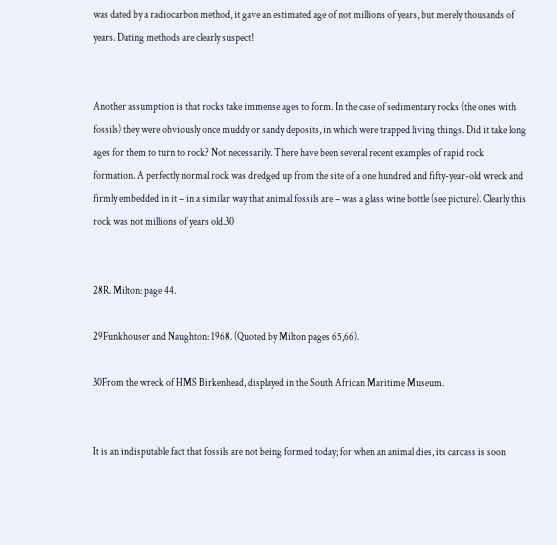was dated by a radiocarbon method, it gave an estimated age of not millions of years, but merely thousands of years. Dating methods are clearly suspect!


Another assumption is that rocks take immense ages to form. In the case of sedimentary rocks (the ones with fossils) they were obviously once muddy or sandy deposits, in which were trapped living things. Did it take long ages for them to turn to rock? Not necessarily. There have been several recent examples of rapid rock formation. A perfectly normal rock was dredged up from the site of a one hundred and fifty-year-old wreck and firmly embedded in it – in a similar way that animal fossils are – was a glass wine bottle (see picture). Clearly this rock was not millions of years old.30


28R. Milton: page 44.

29Funkhouser and Naughton: 1968. (Quoted by Milton pages 65,66).

30From the wreck of HMS Birkenhead, displayed in the South African Maritime Museum.


It is an indisputable fact that fossils are not being formed today; for when an animal dies, its carcass is soon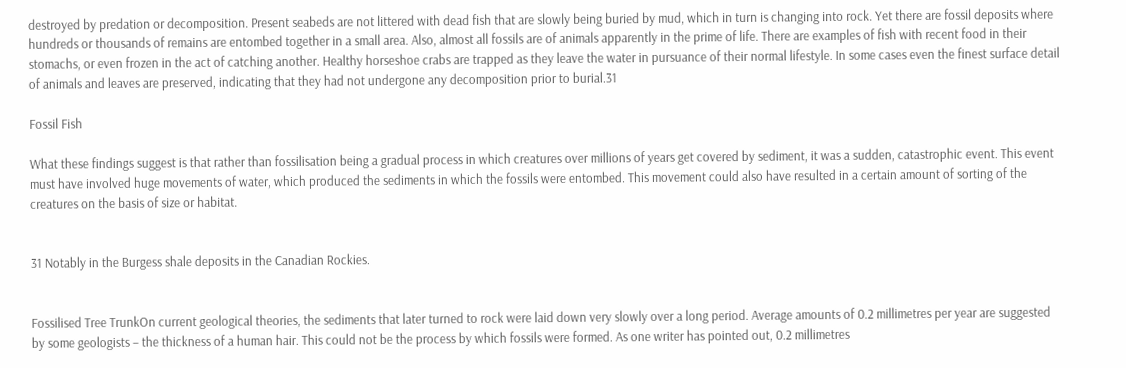destroyed by predation or decomposition. Present seabeds are not littered with dead fish that are slowly being buried by mud, which in turn is changing into rock. Yet there are fossil deposits where hundreds or thousands of remains are entombed together in a small area. Also, almost all fossils are of animals apparently in the prime of life. There are examples of fish with recent food in their stomachs, or even frozen in the act of catching another. Healthy horseshoe crabs are trapped as they leave the water in pursuance of their normal lifestyle. In some cases even the finest surface detail of animals and leaves are preserved, indicating that they had not undergone any decomposition prior to burial.31

Fossil Fish

What these findings suggest is that rather than fossilisation being a gradual process in which creatures over millions of years get covered by sediment, it was a sudden, catastrophic event. This event must have involved huge movements of water, which produced the sediments in which the fossils were entombed. This movement could also have resulted in a certain amount of sorting of the creatures on the basis of size or habitat.


31 Notably in the Burgess shale deposits in the Canadian Rockies.


Fossilised Tree TrunkOn current geological theories, the sediments that later turned to rock were laid down very slowly over a long period. Average amounts of 0.2 millimetres per year are suggested by some geologists – the thickness of a human hair. This could not be the process by which fossils were formed. As one writer has pointed out, 0.2 millimetres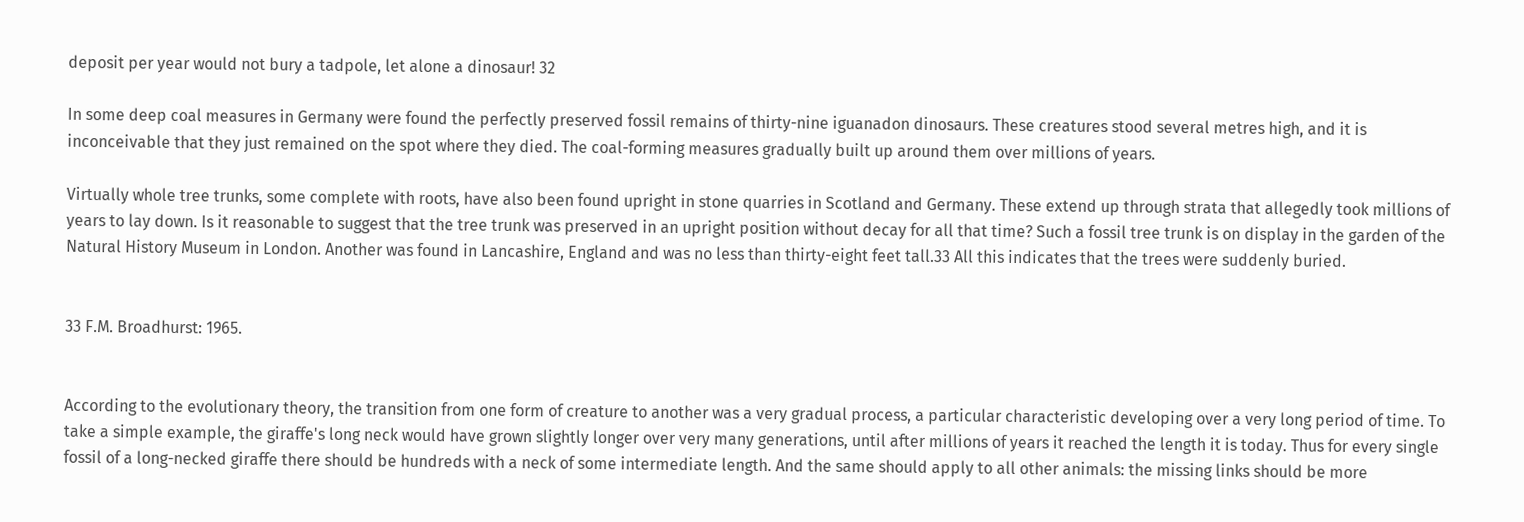deposit per year would not bury a tadpole, let alone a dinosaur! 32

In some deep coal measures in Germany were found the perfectly preserved fossil remains of thirty-nine iguanadon dinosaurs. These creatures stood several metres high, and it is inconceivable that they just remained on the spot where they died. The coal-forming measures gradually built up around them over millions of years.

Virtually whole tree trunks, some complete with roots, have also been found upright in stone quarries in Scotland and Germany. These extend up through strata that allegedly took millions of years to lay down. Is it reasonable to suggest that the tree trunk was preserved in an upright position without decay for all that time? Such a fossil tree trunk is on display in the garden of the Natural History Museum in London. Another was found in Lancashire, England and was no less than thirty-eight feet tall.33 All this indicates that the trees were suddenly buried.


33 F.M. Broadhurst: 1965.


According to the evolutionary theory, the transition from one form of creature to another was a very gradual process, a particular characteristic developing over a very long period of time. To take a simple example, the giraffe's long neck would have grown slightly longer over very many generations, until after millions of years it reached the length it is today. Thus for every single fossil of a long-necked giraffe there should be hundreds with a neck of some intermediate length. And the same should apply to all other animals: the missing links should be more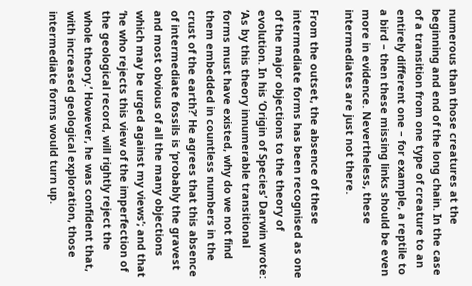numerous than those creatures at the beginning and end of the long chain. In the case of a transition from one type of creature to an entirely different one – for example, a reptile to a bird – then these missing links should be even more in evidence. Nevertheless, these intermediates are just not there.

From the outset, the absence of these intermediate forms has been recognised as one of the major objections to the theory of evolution. In his ‘Origin of Species’ Darwin wrote: ‘As by this theory innumerable transitional forms must have existed, why do we not find them embedded in countless numbers in the crust of the earth?’ He agrees that this absence of intermediate fossils is ‘probably the gravest and most obvious of all the many objections which may be urged against my views’; and that ‘he who rejects this view of the imperfection of the geological record, will rightly reject the whole theory.’ However, he was confident that, with increased geological exploration, those intermediate forms would turn up.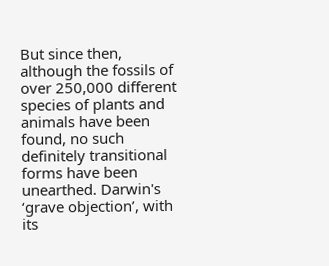But since then, although the fossils of over 250,000 different species of plants and animals have been found, no such definitely transitional forms have been unearthed. Darwin's ‘grave objection’, with its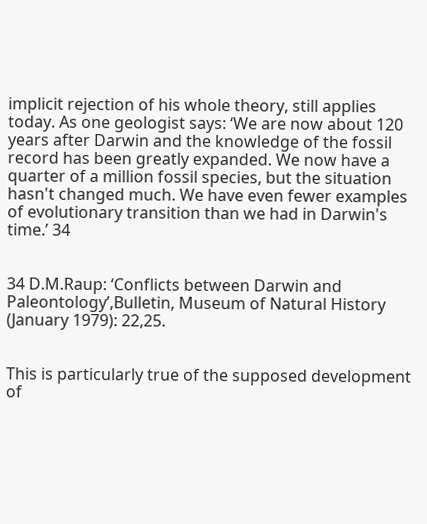implicit rejection of his whole theory, still applies today. As one geologist says: ‘We are now about 120 years after Darwin and the knowledge of the fossil record has been greatly expanded. We now have a quarter of a million fossil species, but the situation hasn't changed much. We have even fewer examples of evolutionary transition than we had in Darwin's time.’ 34


34 D.M.Raup: ‘Conflicts between Darwin and Paleontology’,Bulletin, Museum of Natural History (January 1979): 22,25.


This is particularly true of the supposed development of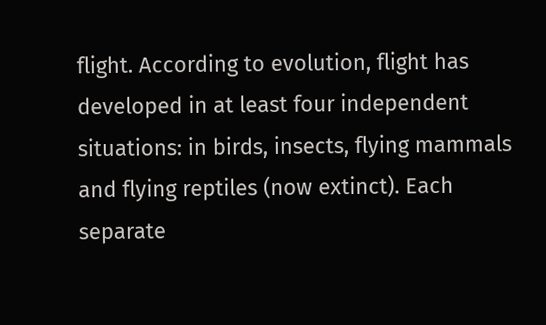flight. According to evolution, flight has developed in at least four independent situations: in birds, insects, flying mammals and flying reptiles (now extinct). Each separate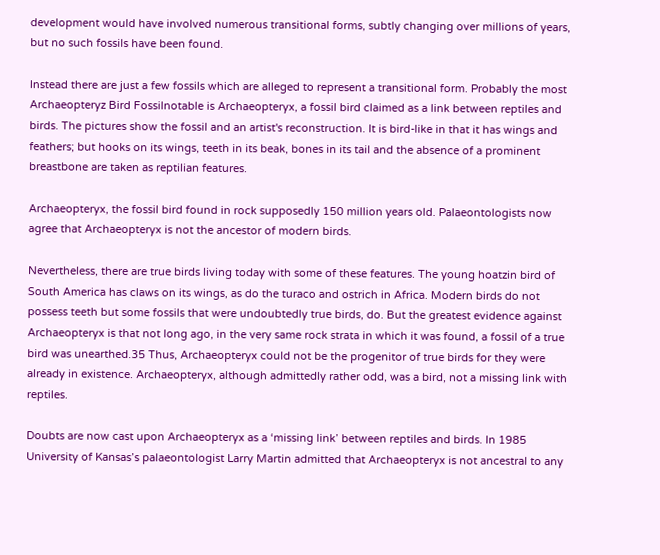development would have involved numerous transitional forms, subtly changing over millions of years, but no such fossils have been found.

Instead there are just a few fossils which are alleged to represent a transitional form. Probably the most Archaeopteryz Bird Fossilnotable is Archaeopteryx, a fossil bird claimed as a link between reptiles and birds. The pictures show the fossil and an artist's reconstruction. It is bird-like in that it has wings and feathers; but hooks on its wings, teeth in its beak, bones in its tail and the absence of a prominent breastbone are taken as reptilian features.

Archaeopteryx, the fossil bird found in rock supposedly 150 million years old. Palaeontologists now agree that Archaeopteryx is not the ancestor of modern birds.

Nevertheless, there are true birds living today with some of these features. The young hoatzin bird of South America has claws on its wings, as do the turaco and ostrich in Africa. Modern birds do not possess teeth but some fossils that were undoubtedly true birds, do. But the greatest evidence against Archaeopteryx is that not long ago, in the very same rock strata in which it was found, a fossil of a true bird was unearthed.35 Thus, Archaeopteryx could not be the progenitor of true birds for they were already in existence. Archaeopteryx, although admittedly rather odd, was a bird, not a missing link with reptiles.

Doubts are now cast upon Archaeopteryx as a ‘missing link’ between reptiles and birds. In 1985 University of Kansas’s palaeontologist Larry Martin admitted that Archaeopteryx is not ancestral to any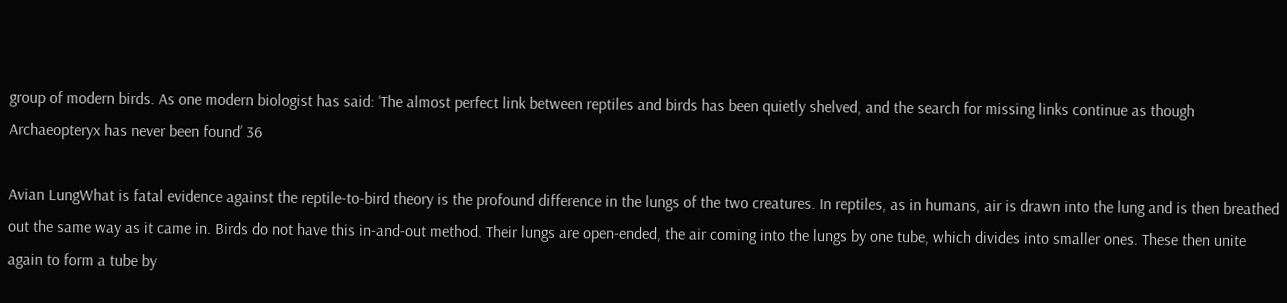group of modern birds. As one modern biologist has said: ‘The almost perfect link between reptiles and birds has been quietly shelved, and the search for missing links continue as though Archaeopteryx has never been found’ 36

Avian LungWhat is fatal evidence against the reptile-to-bird theory is the profound difference in the lungs of the two creatures. In reptiles, as in humans, air is drawn into the lung and is then breathed out the same way as it came in. Birds do not have this in-and-out method. Their lungs are open-ended, the air coming into the lungs by one tube, which divides into smaller ones. These then unite again to form a tube by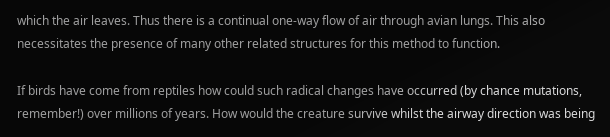which the air leaves. Thus there is a continual one-way flow of air through avian lungs. This also necessitates the presence of many other related structures for this method to function.

If birds have come from reptiles how could such radical changes have occurred (by chance mutations, remember!) over millions of years. How would the creature survive whilst the airway direction was being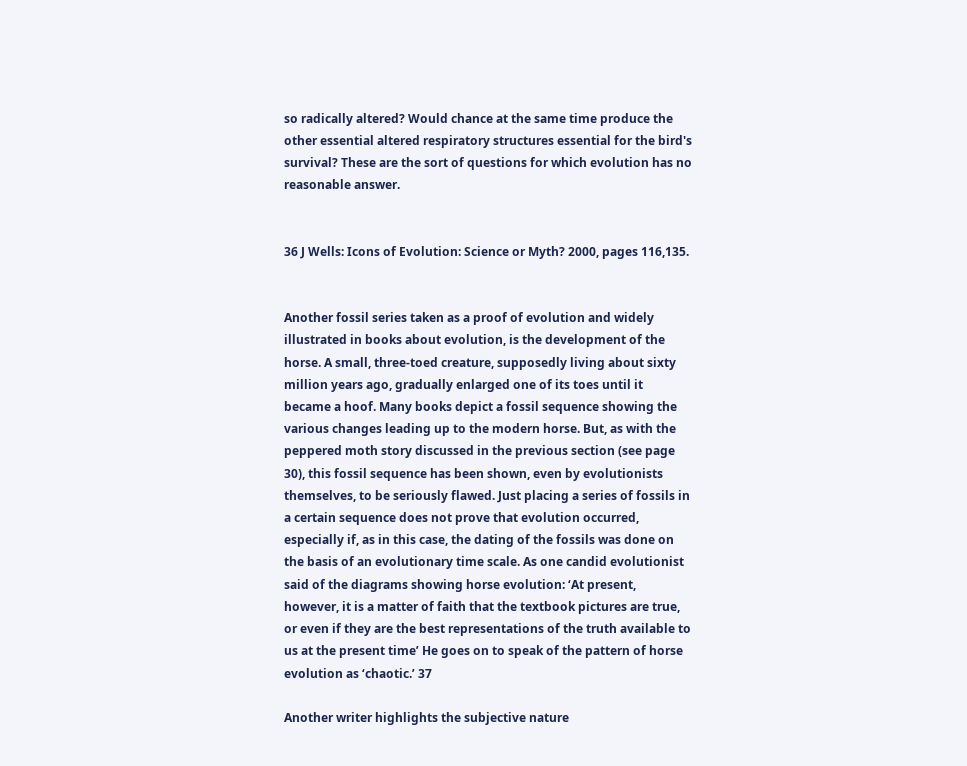so radically altered? Would chance at the same time produce the other essential altered respiratory structures essential for the bird's survival? These are the sort of questions for which evolution has no reasonable answer.


36 J Wells: Icons of Evolution: Science or Myth? 2000, pages 116,135.


Another fossil series taken as a proof of evolution and widely illustrated in books about evolution, is the development of the horse. A small, three-toed creature, supposedly living about sixty million years ago, gradually enlarged one of its toes until it became a hoof. Many books depict a fossil sequence showing the various changes leading up to the modern horse. But, as with the peppered moth story discussed in the previous section (see page 30), this fossil sequence has been shown, even by evolutionists themselves, to be seriously flawed. Just placing a series of fossils in a certain sequence does not prove that evolution occurred, especially if, as in this case, the dating of the fossils was done on the basis of an evolutionary time scale. As one candid evolutionist said of the diagrams showing horse evolution: ‘At present, however, it is a matter of faith that the textbook pictures are true, or even if they are the best representations of the truth available to us at the present time’ He goes on to speak of the pattern of horse evolution as ‘chaotic.’ 37

Another writer highlights the subjective nature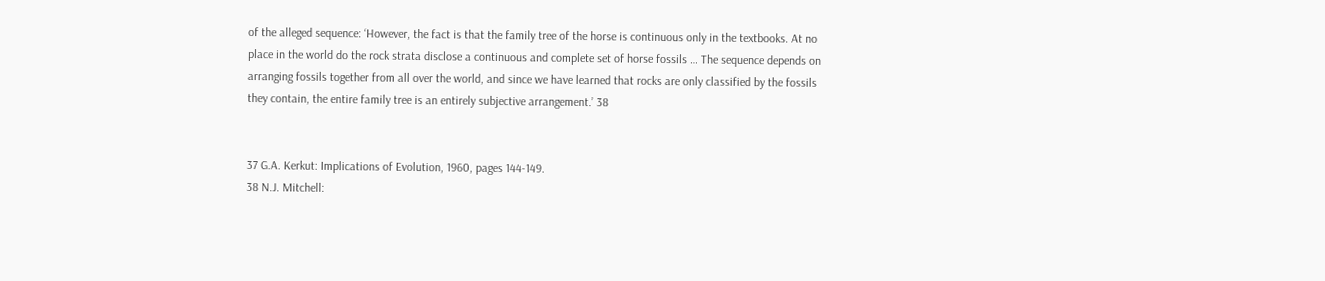of the alleged sequence: ‘However, the fact is that the family tree of the horse is continuous only in the textbooks. At no place in the world do the rock strata disclose a continuous and complete set of horse fossils … The sequence depends on arranging fossils together from all over the world, and since we have learned that rocks are only classified by the fossils they contain, the entire family tree is an entirely subjective arrangement.’ 38


37 G.A. Kerkut: Implications of Evolution, 1960, pages 144-149.
38 N.J. Mitchell: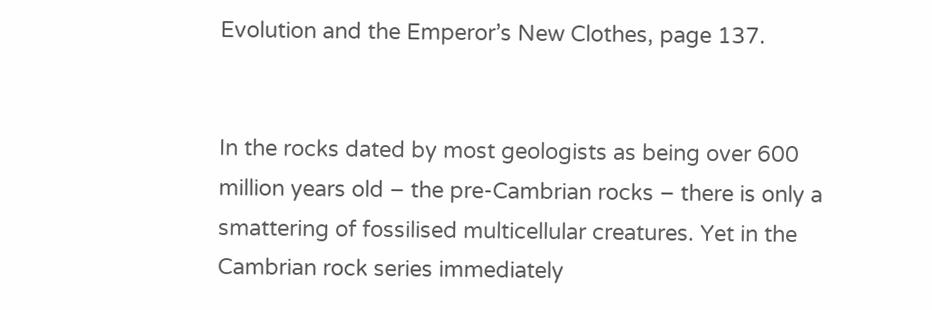Evolution and the Emperor’s New Clothes, page 137.


In the rocks dated by most geologists as being over 600 million years old – the pre-Cambrian rocks – there is only a smattering of fossilised multicellular creatures. Yet in the Cambrian rock series immediately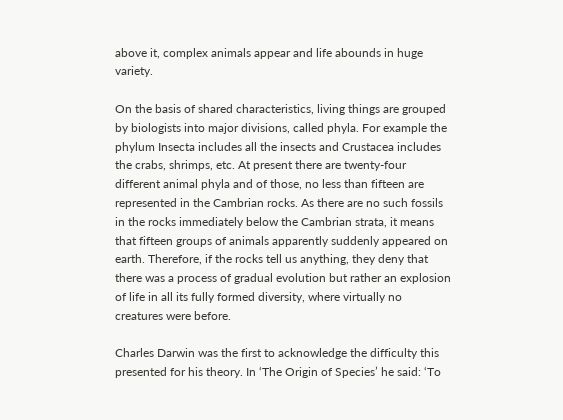above it, complex animals appear and life abounds in huge variety.

On the basis of shared characteristics, living things are grouped by biologists into major divisions, called phyla. For example the phylum Insecta includes all the insects and Crustacea includes the crabs, shrimps, etc. At present there are twenty-four different animal phyla and of those, no less than fifteen are represented in the Cambrian rocks. As there are no such fossils in the rocks immediately below the Cambrian strata, it means that fifteen groups of animals apparently suddenly appeared on earth. Therefore, if the rocks tell us anything, they deny that there was a process of gradual evolution but rather an explosion of life in all its fully formed diversity, where virtually no creatures were before.

Charles Darwin was the first to acknowledge the difficulty this presented for his theory. In ‘The Origin of Species’ he said: ‘To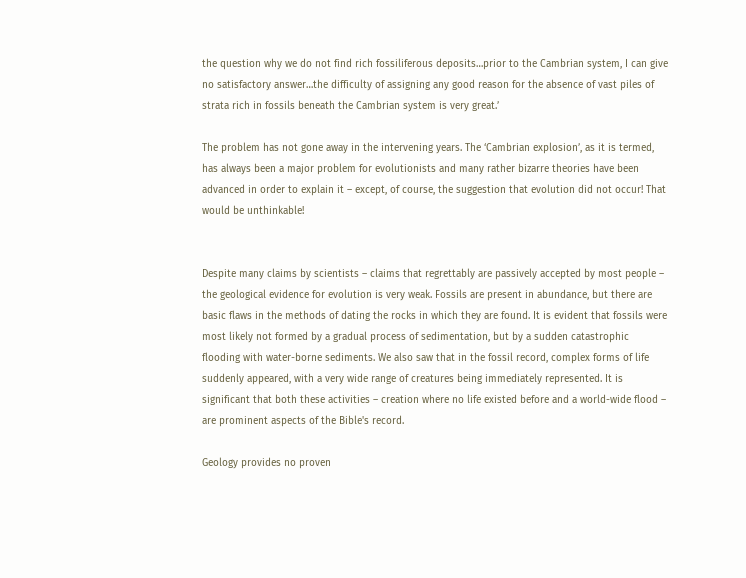the question why we do not find rich fossiliferous deposits…prior to the Cambrian system, I can give no satisfactory answer…the difficulty of assigning any good reason for the absence of vast piles of strata rich in fossils beneath the Cambrian system is very great.’

The problem has not gone away in the intervening years. The ‘Cambrian explosion’, as it is termed, has always been a major problem for evolutionists and many rather bizarre theories have been advanced in order to explain it – except, of course, the suggestion that evolution did not occur! That would be unthinkable!


Despite many claims by scientists – claims that regrettably are passively accepted by most people – the geological evidence for evolution is very weak. Fossils are present in abundance, but there are basic flaws in the methods of dating the rocks in which they are found. It is evident that fossils were most likely not formed by a gradual process of sedimentation, but by a sudden catastrophic flooding with water-borne sediments. We also saw that in the fossil record, complex forms of life suddenly appeared, with a very wide range of creatures being immediately represented. It is significant that both these activities – creation where no life existed before and a world-wide flood – are prominent aspects of the Bible's record.

Geology provides no proven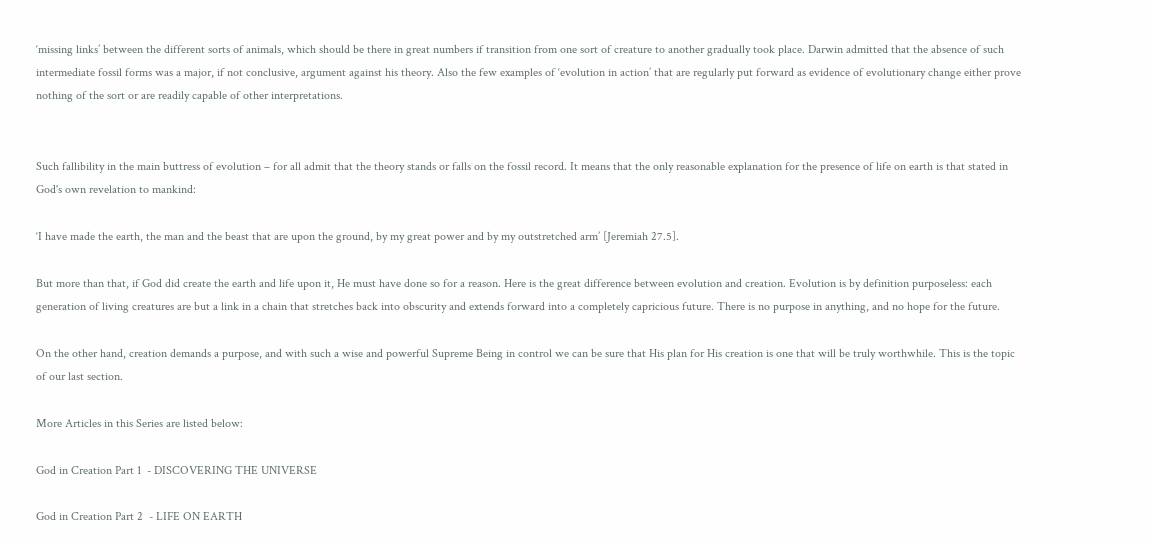‘missing links’ between the different sorts of animals, which should be there in great numbers if transition from one sort of creature to another gradually took place. Darwin admitted that the absence of such intermediate fossil forms was a major, if not conclusive, argument against his theory. Also the few examples of ‘evolution in action’ that are regularly put forward as evidence of evolutionary change either prove nothing of the sort or are readily capable of other interpretations.


Such fallibility in the main buttress of evolution – for all admit that the theory stands or falls on the fossil record. It means that the only reasonable explanation for the presence of life on earth is that stated in God's own revelation to mankind:

‘I have made the earth, the man and the beast that are upon the ground, by my great power and by my outstretched arm’ [Jeremiah 27.5].

But more than that, if God did create the earth and life upon it, He must have done so for a reason. Here is the great difference between evolution and creation. Evolution is by definition purposeless: each generation of living creatures are but a link in a chain that stretches back into obscurity and extends forward into a completely capricious future. There is no purpose in anything, and no hope for the future.

On the other hand, creation demands a purpose, and with such a wise and powerful Supreme Being in control we can be sure that His plan for His creation is one that will be truly worthwhile. This is the topic of our last section.

More Articles in this Series are listed below:

God in Creation Part 1  - DISCOVERING THE UNIVERSE

God in Creation Part 2  - LIFE ON EARTH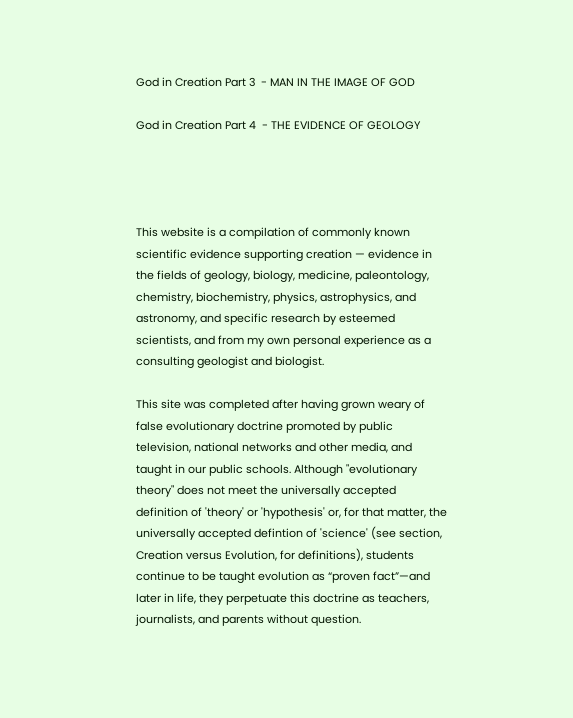God in Creation Part 3  - MAN IN THE IMAGE OF GOD

God in Creation Part 4  - THE EVIDENCE OF GEOLOGY




This website is a compilation of commonly known scientific evidence supporting creation — evidence in the fields of geology, biology, medicine, paleontology, chemistry, biochemistry, physics, astrophysics, and astronomy, and specific research by esteemed scientists, and from my own personal experience as a consulting geologist and biologist.

This site was completed after having grown weary of false evolutionary doctrine promoted by public television, national networks and other media, and taught in our public schools. Although "evolutionary theory" does not meet the universally accepted definition of 'theory' or 'hypothesis' or, for that matter, the universally accepted defintion of 'science' (see section, Creation versus Evolution, for definitions), students continue to be taught evolution as “proven fact”—and later in life, they perpetuate this doctrine as teachers, journalists, and parents without question.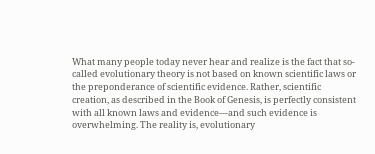What many people today never hear and realize is the fact that so-called evolutionary theory is not based on known scientific laws or the preponderance of scientific evidence. Rather, scientific creation, as described in the Book of Genesis, is perfectly consistent with all known laws and evidence—and such evidence is overwhelming. The reality is, evolutionary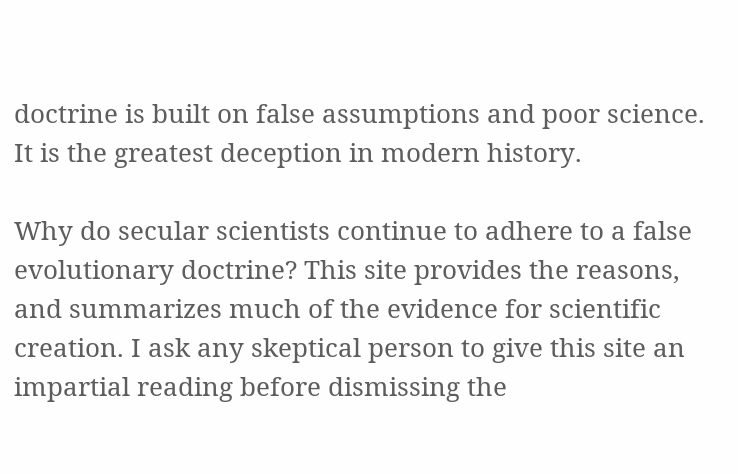doctrine is built on false assumptions and poor science. It is the greatest deception in modern history.

Why do secular scientists continue to adhere to a false evolutionary doctrine? This site provides the reasons, and summarizes much of the evidence for scientific creation. I ask any skeptical person to give this site an impartial reading before dismissing the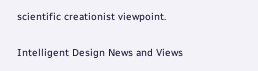scientific creationist viewpoint.


Intelligent Design News and Views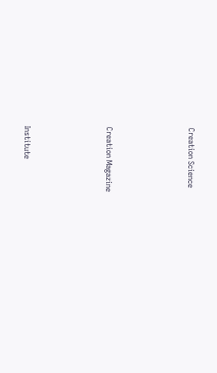Creation Science




Creation Magazine




Institute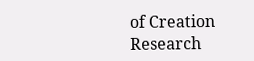of Creation Research